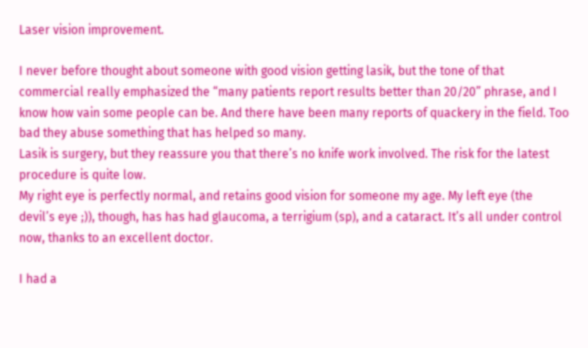Laser vision improvement.

I never before thought about someone with good vision getting lasik, but the tone of that commercial really emphasized the “many patients report results better than 20/20” phrase, and I know how vain some people can be. And there have been many reports of quackery in the field. Too bad they abuse something that has helped so many.
Lasik is surgery, but they reassure you that there’s no knife work involved. The risk for the latest procedure is quite low.
My right eye is perfectly normal, and retains good vision for someone my age. My left eye (the devil’s eye ;)), though, has has had glaucoma, a terrigium (sp), and a cataract. It’s all under control now, thanks to an excellent doctor.

I had a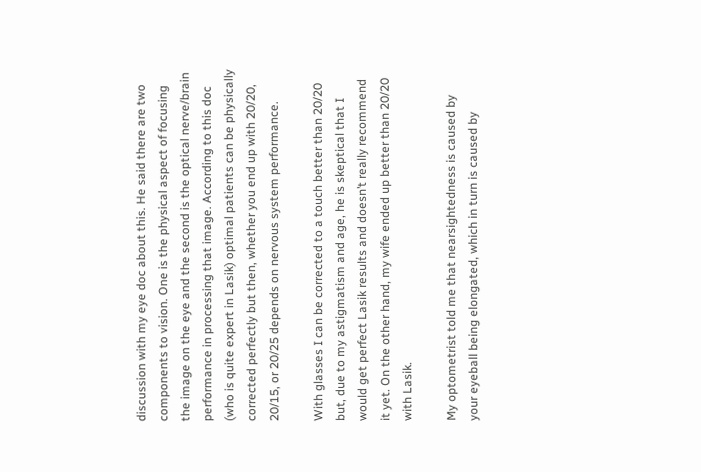discussion with my eye doc about this. He said there are two components to vision. One is the physical aspect of focusing the image on the eye and the second is the optical nerve/brain performance in processing that image. According to this doc (who is quite expert in Lasik) optimal patients can be physically corrected perfectly but then, whether you end up with 20/20, 20/15, or 20/25 depends on nervous system performance.

With glasses I can be corrected to a touch better than 20/20 but, due to my astigmatism and age, he is skeptical that I would get perfect Lasik results and doesn’t really recommend it yet. On the other hand, my wife ended up better than 20/20 with Lasik.

My optometrist told me that nearsightedness is caused by your eyeball being elongated, which in turn is caused by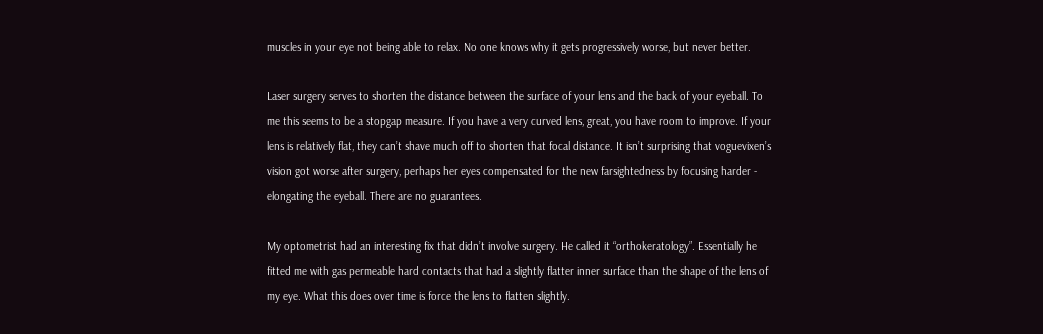muscles in your eye not being able to relax. No one knows why it gets progressively worse, but never better.

Laser surgery serves to shorten the distance between the surface of your lens and the back of your eyeball. To me this seems to be a stopgap measure. If you have a very curved lens, great, you have room to improve. If your lens is relatively flat, they can’t shave much off to shorten that focal distance. It isn’t surprising that voguevixen’s vision got worse after surgery, perhaps her eyes compensated for the new farsightedness by focusing harder - elongating the eyeball. There are no guarantees.

My optometrist had an interesting fix that didn’t involve surgery. He called it “orthokeratology”. Essentially he fitted me with gas permeable hard contacts that had a slightly flatter inner surface than the shape of the lens of my eye. What this does over time is force the lens to flatten slightly.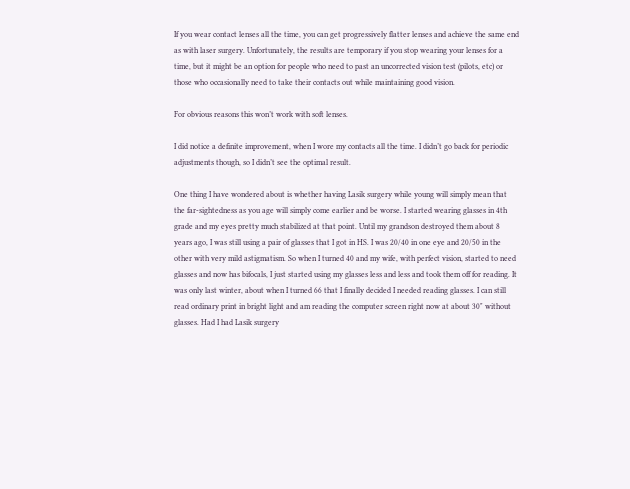If you wear contact lenses all the time, you can get progressively flatter lenses and achieve the same end as with laser surgery. Unfortunately, the results are temporary if you stop wearing your lenses for a time, but it might be an option for people who need to past an uncorrected vision test (pilots, etc) or those who occasionally need to take their contacts out while maintaining good vision.

For obvious reasons this won’t work with soft lenses.

I did notice a definite improvement, when I wore my contacts all the time. I didn’t go back for periodic adjustments though, so I didn’t see the optimal result.

One thing I have wondered about is whether having Lasik surgery while young will simply mean that the far-sightedness as you age will simply come earlier and be worse. I started wearing glasses in 4th grade and my eyes pretty much stabilized at that point. Until my grandson destroyed them about 8 years ago, I was still using a pair of glasses that I got in HS. I was 20/40 in one eye and 20/50 in the other with very mild astigmatism. So when I turned 40 and my wife, with perfect vision, started to need glasses and now has bifocals, I just started using my glasses less and less and took them off for reading. It was only last winter, about when I turned 66 that I finally decided I needed reading glasses. I can still read ordinary print in bright light and am reading the computer screen right now at about 30" without glasses. Had I had Lasik surgery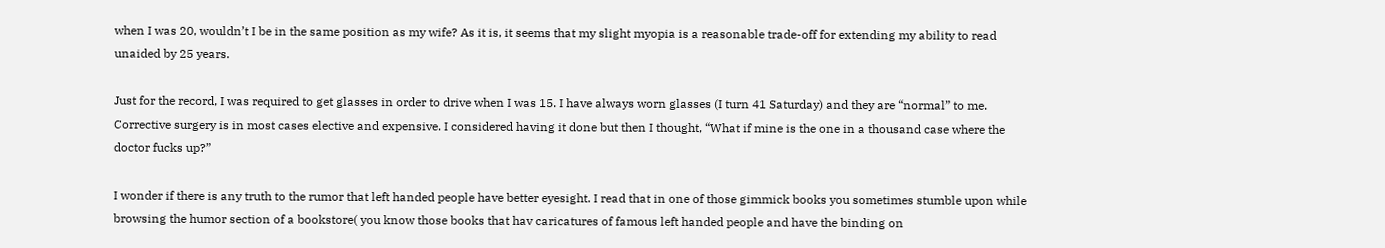when I was 20, wouldn’t I be in the same position as my wife? As it is, it seems that my slight myopia is a reasonable trade-off for extending my ability to read unaided by 25 years.

Just for the record, I was required to get glasses in order to drive when I was 15. I have always worn glasses (I turn 41 Saturday) and they are “normal” to me. Corrective surgery is in most cases elective and expensive. I considered having it done but then I thought, “What if mine is the one in a thousand case where the doctor fucks up?”

I wonder if there is any truth to the rumor that left handed people have better eyesight. I read that in one of those gimmick books you sometimes stumble upon while browsing the humor section of a bookstore( you know those books that hav caricatures of famous left handed people and have the binding on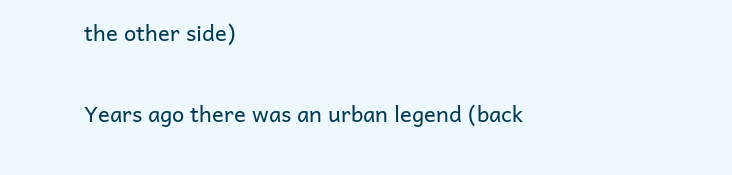the other side)

Years ago there was an urban legend (back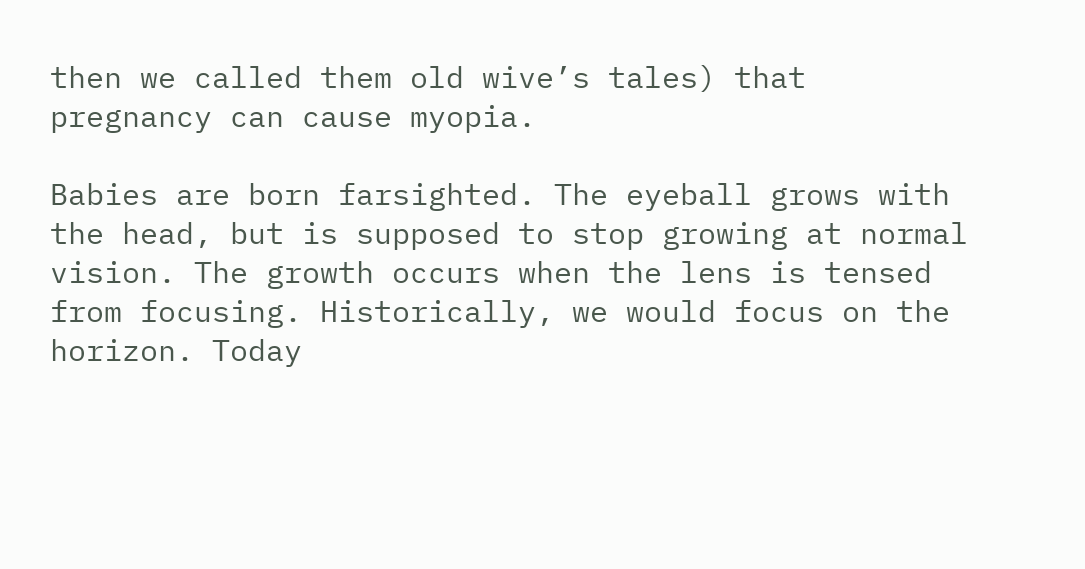then we called them old wive’s tales) that pregnancy can cause myopia.

Babies are born farsighted. The eyeball grows with the head, but is supposed to stop growing at normal vision. The growth occurs when the lens is tensed from focusing. Historically, we would focus on the horizon. Today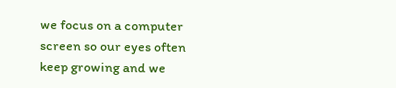we focus on a computer screen so our eyes often keep growing and we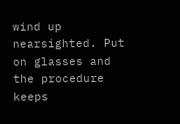wind up nearsighted. Put on glasses and the procedure keeps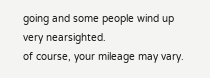going and some people wind up very nearsighted.
of course, your mileage may vary.